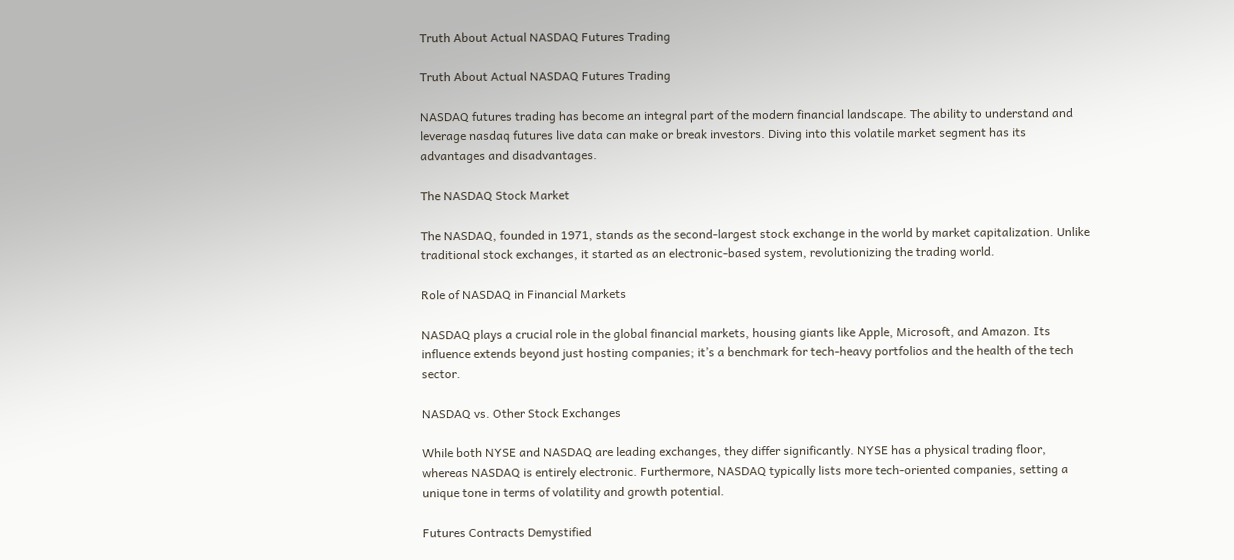Truth About Actual NASDAQ Futures Trading

Truth About Actual NASDAQ Futures Trading

NASDAQ futures trading has become an integral part of the modern financial landscape. The ability to understand and leverage nasdaq futures live data can make or break investors. Diving into this volatile market segment has its advantages and disadvantages.

The NASDAQ Stock Market

The NASDAQ, founded in 1971, stands as the second-largest stock exchange in the world by market capitalization. Unlike traditional stock exchanges, it started as an electronic-based system, revolutionizing the trading world.

Role of NASDAQ in Financial Markets

NASDAQ plays a crucial role in the global financial markets, housing giants like Apple, Microsoft, and Amazon. Its influence extends beyond just hosting companies; it’s a benchmark for tech-heavy portfolios and the health of the tech sector.

NASDAQ vs. Other Stock Exchanges

While both NYSE and NASDAQ are leading exchanges, they differ significantly. NYSE has a physical trading floor, whereas NASDAQ is entirely electronic. Furthermore, NASDAQ typically lists more tech-oriented companies, setting a unique tone in terms of volatility and growth potential.

Futures Contracts Demystified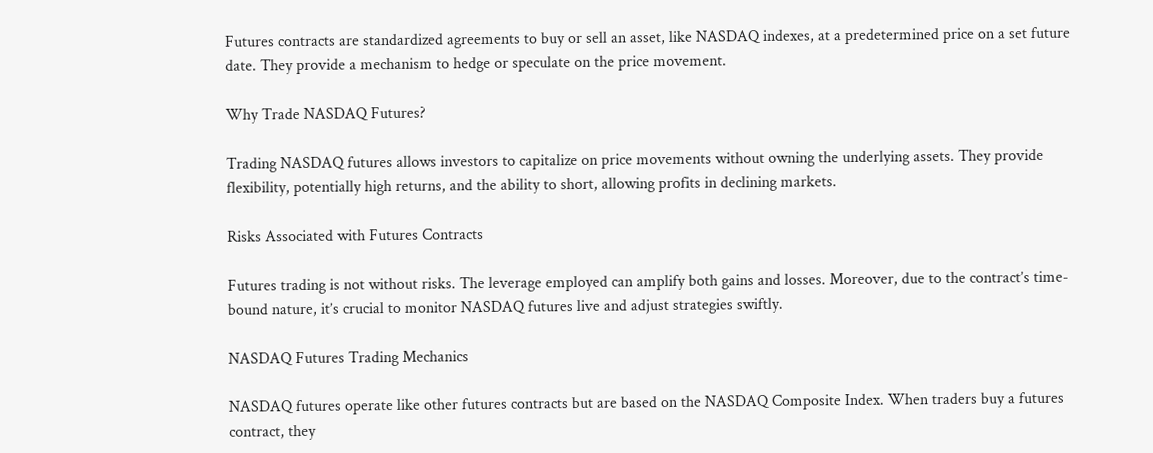Futures contracts are standardized agreements to buy or sell an asset, like NASDAQ indexes, at a predetermined price on a set future date. They provide a mechanism to hedge or speculate on the price movement.

Why Trade NASDAQ Futures?

Trading NASDAQ futures allows investors to capitalize on price movements without owning the underlying assets. They provide flexibility, potentially high returns, and the ability to short, allowing profits in declining markets.

Risks Associated with Futures Contracts

Futures trading is not without risks. The leverage employed can amplify both gains and losses. Moreover, due to the contract’s time-bound nature, it’s crucial to monitor NASDAQ futures live and adjust strategies swiftly.

NASDAQ Futures Trading Mechanics

NASDAQ futures operate like other futures contracts but are based on the NASDAQ Composite Index. When traders buy a futures contract, they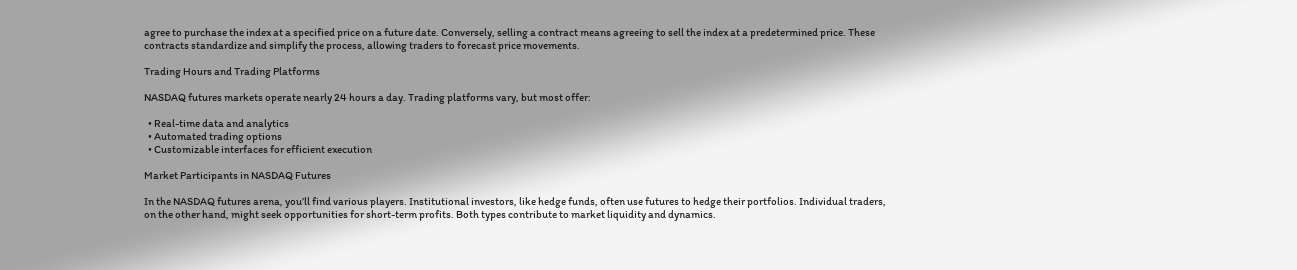agree to purchase the index at a specified price on a future date. Conversely, selling a contract means agreeing to sell the index at a predetermined price. These contracts standardize and simplify the process, allowing traders to forecast price movements.

Trading Hours and Trading Platforms

NASDAQ futures markets operate nearly 24 hours a day. Trading platforms vary, but most offer:

  • Real-time data and analytics
  • Automated trading options
  • Customizable interfaces for efficient execution

Market Participants in NASDAQ Futures

In the NASDAQ futures arena, you’ll find various players. Institutional investors, like hedge funds, often use futures to hedge their portfolios. Individual traders, on the other hand, might seek opportunities for short-term profits. Both types contribute to market liquidity and dynamics.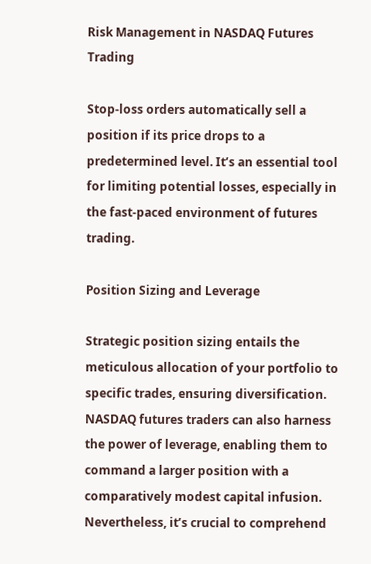Risk Management in NASDAQ Futures Trading

Stop-loss orders automatically sell a position if its price drops to a predetermined level. It’s an essential tool for limiting potential losses, especially in the fast-paced environment of futures trading.

Position Sizing and Leverage

Strategic position sizing entails the meticulous allocation of your portfolio to specific trades, ensuring diversification. NASDAQ futures traders can also harness the power of leverage, enabling them to command a larger position with a comparatively modest capital infusion. Nevertheless, it’s crucial to comprehend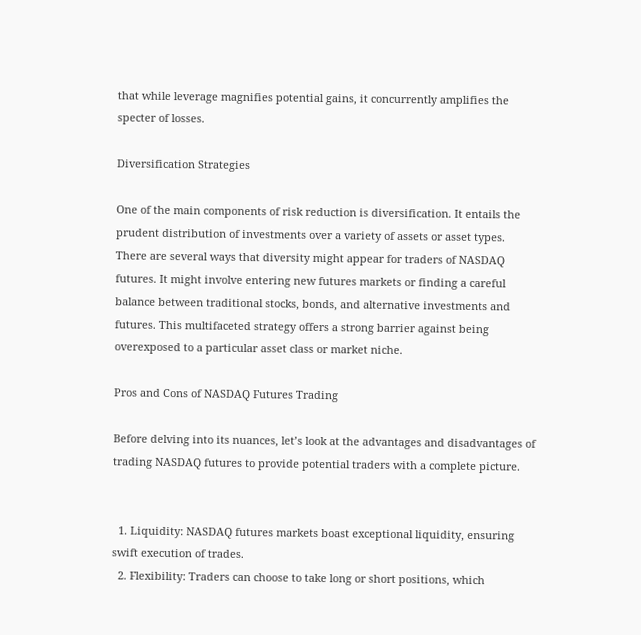that while leverage magnifies potential gains, it concurrently amplifies the specter of losses.

Diversification Strategies

One of the main components of risk reduction is diversification. It entails the prudent distribution of investments over a variety of assets or asset types. There are several ways that diversity might appear for traders of NASDAQ futures. It might involve entering new futures markets or finding a careful balance between traditional stocks, bonds, and alternative investments and futures. This multifaceted strategy offers a strong barrier against being overexposed to a particular asset class or market niche.

Pros and Cons of NASDAQ Futures Trading

Before delving into its nuances, let’s look at the advantages and disadvantages of trading NASDAQ futures to provide potential traders with a complete picture.


  1. Liquidity: NASDAQ futures markets boast exceptional liquidity, ensuring swift execution of trades.
  2. Flexibility: Traders can choose to take long or short positions, which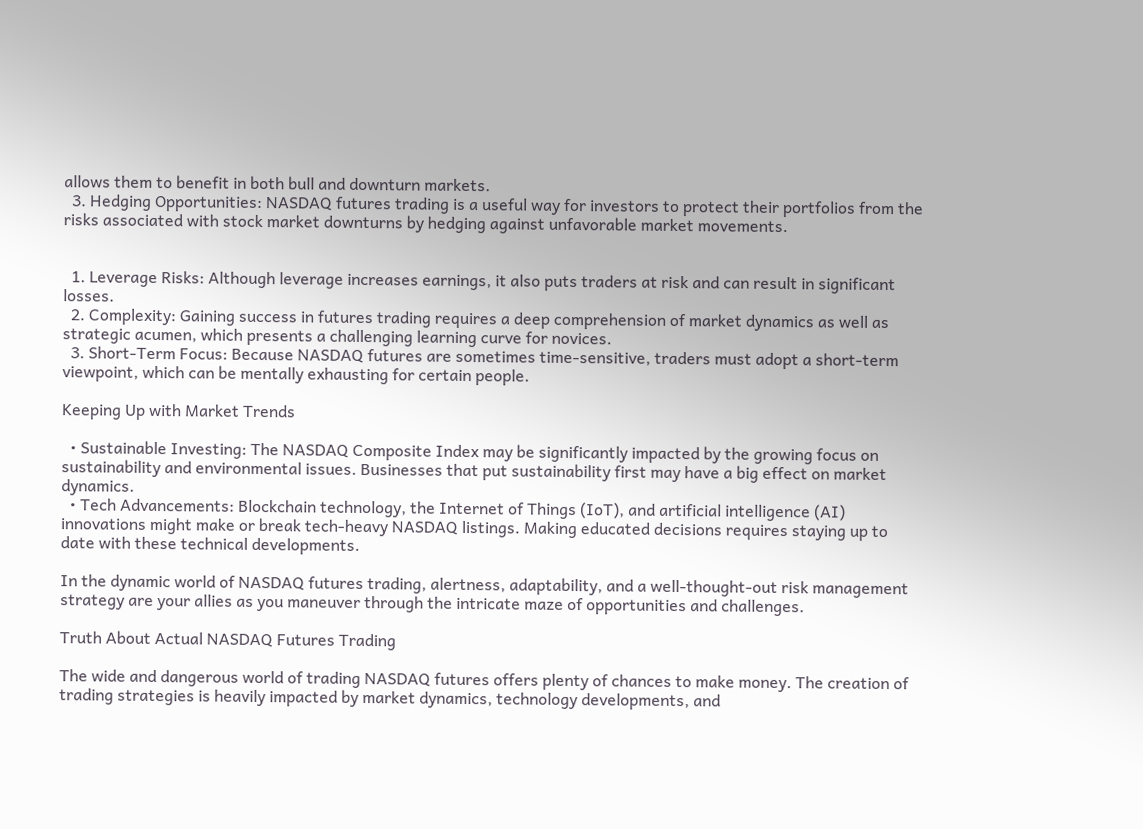allows them to benefit in both bull and downturn markets.
  3. Hedging Opportunities: NASDAQ futures trading is a useful way for investors to protect their portfolios from the risks associated with stock market downturns by hedging against unfavorable market movements.


  1. Leverage Risks: Although leverage increases earnings, it also puts traders at risk and can result in significant losses.
  2. Complexity: Gaining success in futures trading requires a deep comprehension of market dynamics as well as strategic acumen, which presents a challenging learning curve for novices.
  3. Short-Term Focus: Because NASDAQ futures are sometimes time-sensitive, traders must adopt a short-term viewpoint, which can be mentally exhausting for certain people.

Keeping Up with Market Trends

  • Sustainable Investing: The NASDAQ Composite Index may be significantly impacted by the growing focus on sustainability and environmental issues. Businesses that put sustainability first may have a big effect on market dynamics.
  • Tech Advancements: Blockchain technology, the Internet of Things (IoT), and artificial intelligence (AI) innovations might make or break tech-heavy NASDAQ listings. Making educated decisions requires staying up to date with these technical developments.

In the dynamic world of NASDAQ futures trading, alertness, adaptability, and a well-thought-out risk management strategy are your allies as you maneuver through the intricate maze of opportunities and challenges.

Truth About Actual NASDAQ Futures Trading

The wide and dangerous world of trading NASDAQ futures offers plenty of chances to make money. The creation of trading strategies is heavily impacted by market dynamics, technology developments, and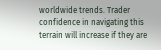worldwide trends. Trader confidence in navigating this terrain will increase if they are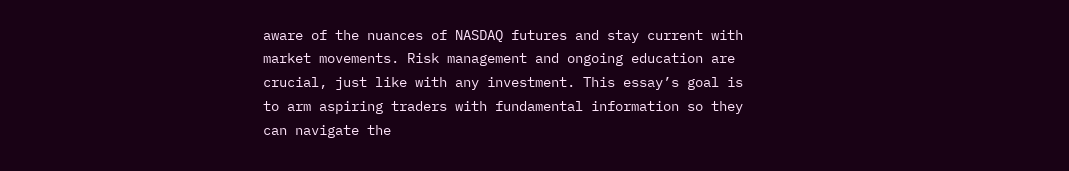aware of the nuances of NASDAQ futures and stay current with market movements. Risk management and ongoing education are crucial, just like with any investment. This essay’s goal is to arm aspiring traders with fundamental information so they can navigate the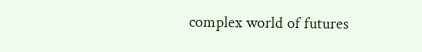complex world of futures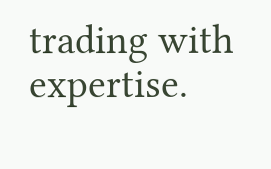trading with expertise.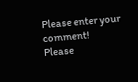Please enter your comment!
Please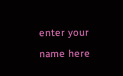enter your name here